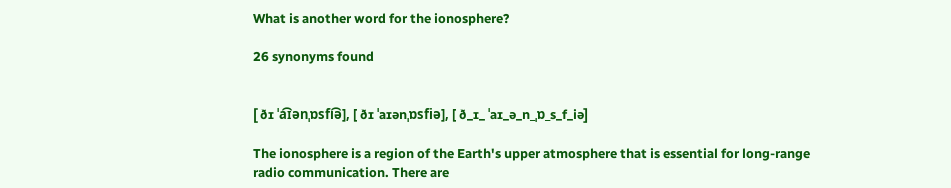What is another word for the ionosphere?

26 synonyms found


[ ðɪ ˈa͡ɪənˌɒsfi͡ə], [ ðɪ ˈaɪənˌɒsfiə], [ ð_ɪ_ ˈaɪ_ə_n_ˌɒ_s_f_iə]

The ionosphere is a region of the Earth's upper atmosphere that is essential for long-range radio communication. There are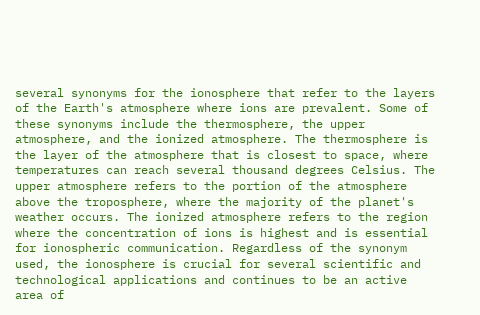several synonyms for the ionosphere that refer to the layers of the Earth's atmosphere where ions are prevalent. Some of these synonyms include the thermosphere, the upper atmosphere, and the ionized atmosphere. The thermosphere is the layer of the atmosphere that is closest to space, where temperatures can reach several thousand degrees Celsius. The upper atmosphere refers to the portion of the atmosphere above the troposphere, where the majority of the planet's weather occurs. The ionized atmosphere refers to the region where the concentration of ions is highest and is essential for ionospheric communication. Regardless of the synonym used, the ionosphere is crucial for several scientific and technological applications and continues to be an active area of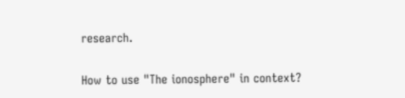research.

How to use "The ionosphere" in context?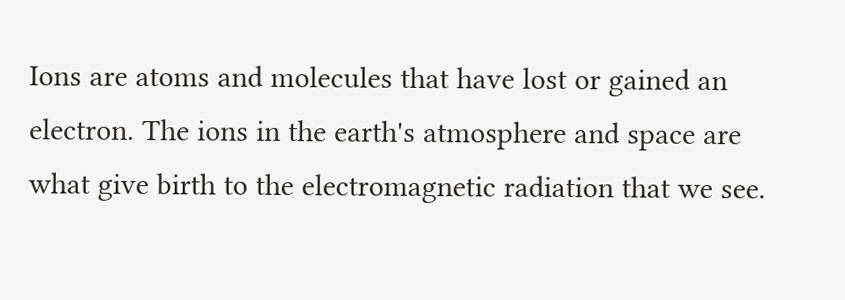Ions are atoms and molecules that have lost or gained an electron. The ions in the earth's atmosphere and space are what give birth to the electromagnetic radiation that we see.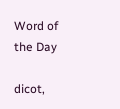Word of the Day

dicot,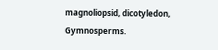magnoliopsid, dicotyledon, Gymnosperms.